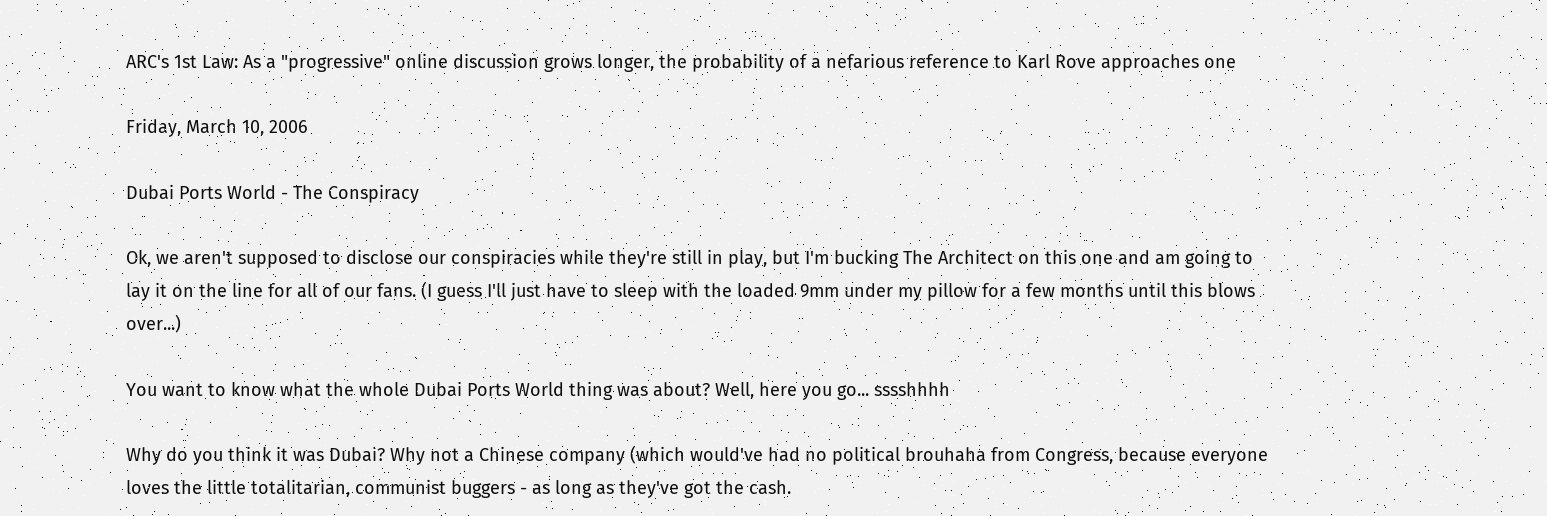ARC's 1st Law: As a "progressive" online discussion grows longer, the probability of a nefarious reference to Karl Rove approaches one

Friday, March 10, 2006

Dubai Ports World - The Conspiracy

Ok, we aren't supposed to disclose our conspiracies while they're still in play, but I'm bucking The Architect on this one and am going to lay it on the line for all of our fans. (I guess I'll just have to sleep with the loaded 9mm under my pillow for a few months until this blows over...)

You want to know what the whole Dubai Ports World thing was about? Well, here you go... sssshhhh

Why do you think it was Dubai? Why not a Chinese company (which would've had no political brouhaha from Congress, because everyone loves the little totalitarian, communist buggers - as long as they've got the cash.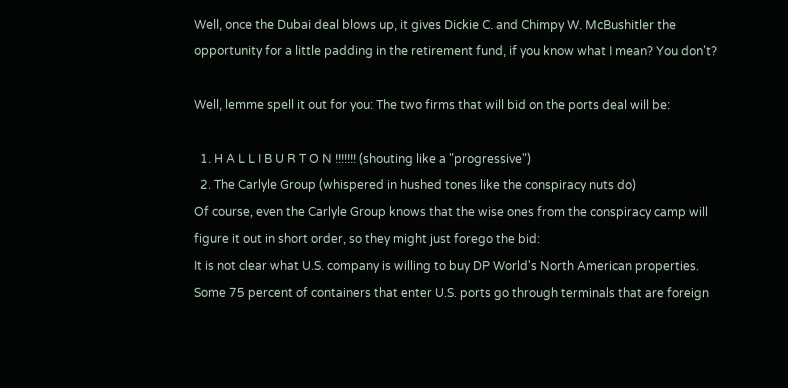Well, once the Dubai deal blows up, it gives Dickie C. and Chimpy W. McBushitler the opportunity for a little padding in the retirement fund, if you know what I mean? You don't?

Well, lemme spell it out for you: The two firms that will bid on the ports deal will be:

  1. H A L L I B U R T O N !!!!!!! (shouting like a "progressive")
  2. The Carlyle Group (whispered in hushed tones like the conspiracy nuts do)
Of course, even the Carlyle Group knows that the wise ones from the conspiracy camp will figure it out in short order, so they might just forego the bid:
It is not clear what U.S. company is willing to buy DP World's North American properties. Some 75 percent of containers that enter U.S. ports go through terminals that are foreign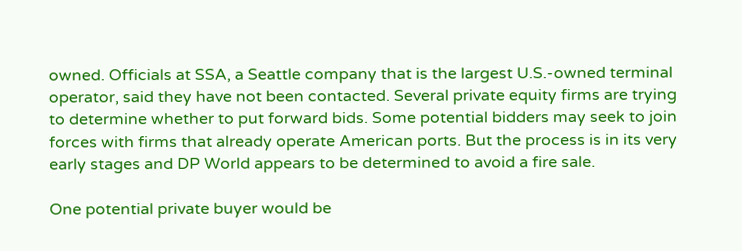owned. Officials at SSA, a Seattle company that is the largest U.S.-owned terminal operator, said they have not been contacted. Several private equity firms are trying to determine whether to put forward bids. Some potential bidders may seek to join forces with firms that already operate American ports. But the process is in its very early stages and DP World appears to be determined to avoid a fire sale.

One potential private buyer would be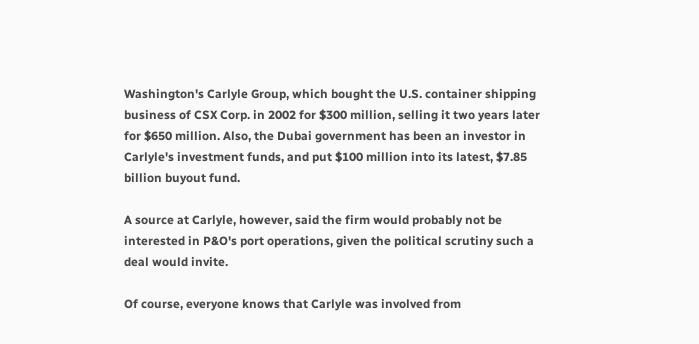Washington's Carlyle Group, which bought the U.S. container shipping business of CSX Corp. in 2002 for $300 million, selling it two years later for $650 million. Also, the Dubai government has been an investor in Carlyle's investment funds, and put $100 million into its latest, $7.85 billion buyout fund.

A source at Carlyle, however, said the firm would probably not be interested in P&O's port operations, given the political scrutiny such a deal would invite.

Of course, everyone knows that Carlyle was involved from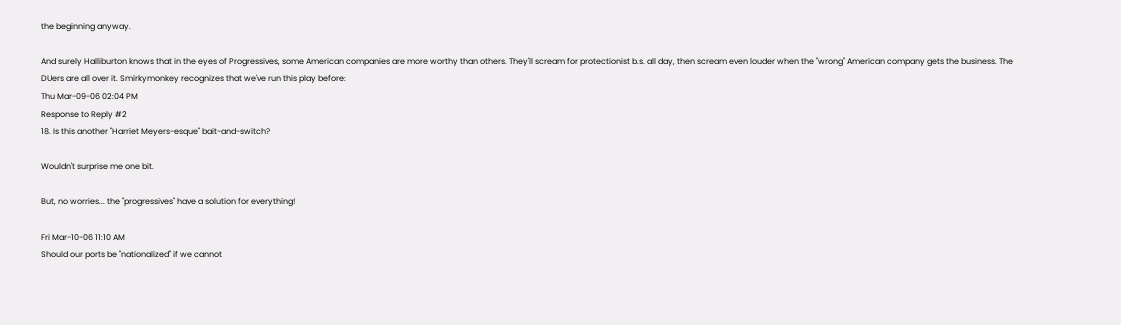the beginning anyway.

And surely Halliburton knows that in the eyes of Progressives, some American companies are more worthy than others. They'll scream for protectionist b.s. all day, then scream even louder when the "wrong" American company gets the business. The DUers are all over it. Smirkymonkey recognizes that we've run this play before:
Thu Mar-09-06 02:04 PM
Response to Reply #2
18. Is this another "Harriet Meyers-esque" bait-and-switch?

Wouldn't surprise me one bit.

But, no worries... the "progressives" have a solution for everything!

Fri Mar-10-06 11:10 AM
Should our ports be "nationalized" if we cannot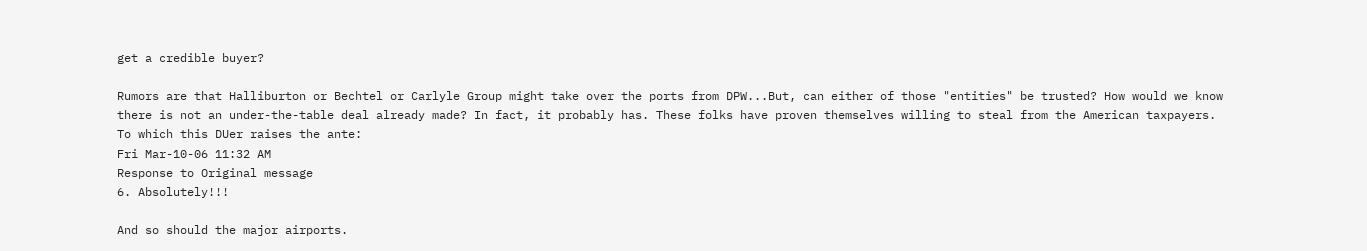get a credible buyer?

Rumors are that Halliburton or Bechtel or Carlyle Group might take over the ports from DPW...But, can either of those "entities" be trusted? How would we know there is not an under-the-table deal already made? In fact, it probably has. These folks have proven themselves willing to steal from the American taxpayers.
To which this DUer raises the ante:
Fri Mar-10-06 11:32 AM
Response to Original message
6. Absolutely!!!

And so should the major airports.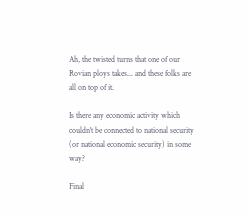Ah, the twisted turns that one of our Rovian ploys takes... and these folks are all on top of it.

Is there any economic activity which couldn't be connected to national security (or national economic security) in some way?

Final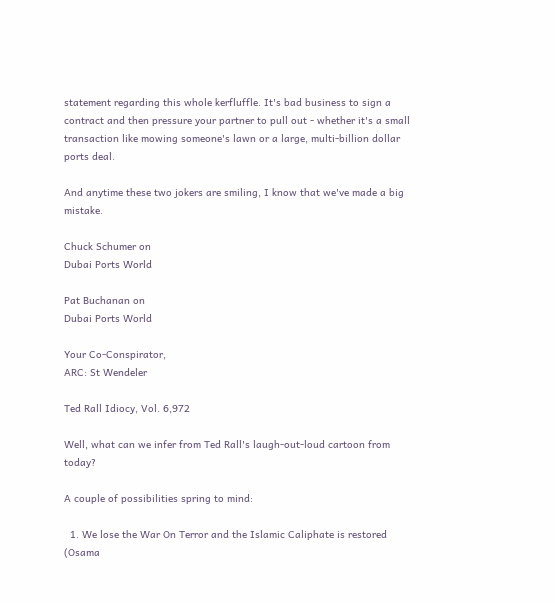statement regarding this whole kerfluffle. It's bad business to sign a contract and then pressure your partner to pull out - whether it's a small transaction like mowing someone's lawn or a large, multi-billion dollar ports deal.

And anytime these two jokers are smiling, I know that we've made a big mistake.

Chuck Schumer on
Dubai Ports World

Pat Buchanan on
Dubai Ports World

Your Co-Conspirator,
ARC: St Wendeler

Ted Rall Idiocy, Vol. 6,972

Well, what can we infer from Ted Rall's laugh-out-loud cartoon from today?

A couple of possibilities spring to mind:

  1. We lose the War On Terror and the Islamic Caliphate is restored (Osama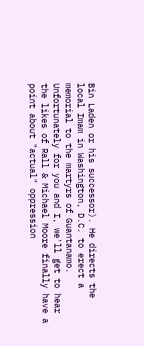Bin Laden or his successor). He directs the local Imam in Washington, D.C. to erect a memorial to the martyrs of Guantanamo. Unfortunately for you and I, we'll get to hear the likes of Rall & Michael Moore finally have a point about "actual" oppression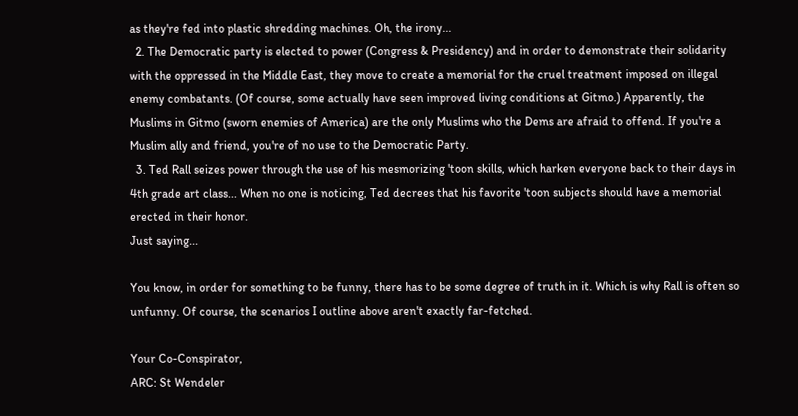as they're fed into plastic shredding machines. Oh, the irony...
  2. The Democratic party is elected to power (Congress & Presidency) and in order to demonstrate their solidarity with the oppressed in the Middle East, they move to create a memorial for the cruel treatment imposed on illegal enemy combatants. (Of course, some actually have seen improved living conditions at Gitmo.) Apparently, the Muslims in Gitmo (sworn enemies of America) are the only Muslims who the Dems are afraid to offend. If you're a Muslim ally and friend, you're of no use to the Democratic Party.
  3. Ted Rall seizes power through the use of his mesmorizing 'toon skills, which harken everyone back to their days in 4th grade art class... When no one is noticing, Ted decrees that his favorite 'toon subjects should have a memorial erected in their honor.
Just saying...

You know, in order for something to be funny, there has to be some degree of truth in it. Which is why Rall is often so unfunny. Of course, the scenarios I outline above aren't exactly far-fetched.

Your Co-Conspirator,
ARC: St Wendeler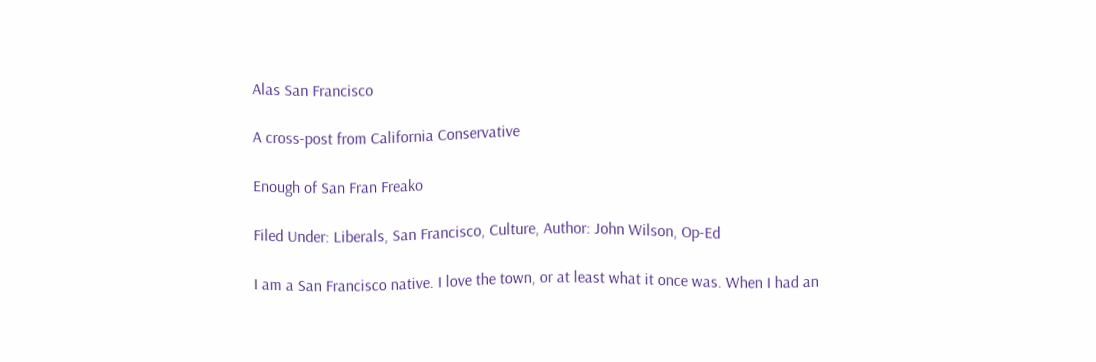Alas San Francisco

A cross-post from California Conservative

Enough of San Fran Freako

Filed Under: Liberals, San Francisco, Culture, Author: John Wilson, Op-Ed

I am a San Francisco native. I love the town, or at least what it once was. When I had an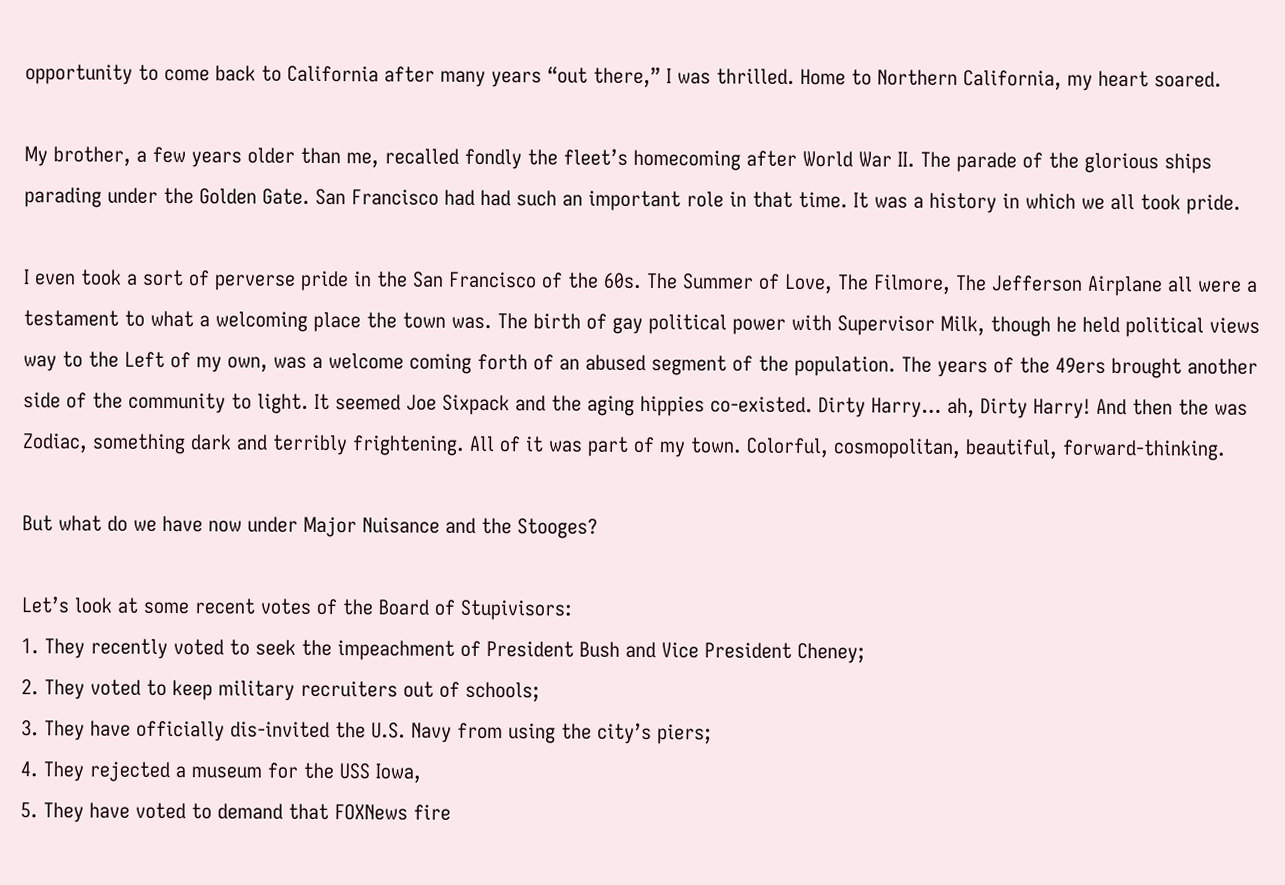opportunity to come back to California after many years “out there,” I was thrilled. Home to Northern California, my heart soared.

My brother, a few years older than me, recalled fondly the fleet’s homecoming after World War II. The parade of the glorious ships parading under the Golden Gate. San Francisco had had such an important role in that time. It was a history in which we all took pride.

I even took a sort of perverse pride in the San Francisco of the 60s. The Summer of Love, The Filmore, The Jefferson Airplane all were a testament to what a welcoming place the town was. The birth of gay political power with Supervisor Milk, though he held political views way to the Left of my own, was a welcome coming forth of an abused segment of the population. The years of the 49ers brought another side of the community to light. It seemed Joe Sixpack and the aging hippies co-existed. Dirty Harry… ah, Dirty Harry! And then the was Zodiac, something dark and terribly frightening. All of it was part of my town. Colorful, cosmopolitan, beautiful, forward-thinking.

But what do we have now under Major Nuisance and the Stooges?

Let’s look at some recent votes of the Board of Stupivisors:
1. They recently voted to seek the impeachment of President Bush and Vice President Cheney;
2. They voted to keep military recruiters out of schools;
3. They have officially dis-invited the U.S. Navy from using the city’s piers;
4. They rejected a museum for the USS Iowa,
5. They have voted to demand that FOXNews fire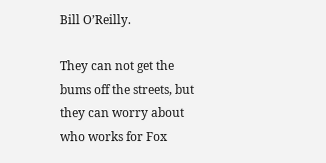Bill O’Reilly.

They can not get the bums off the streets, but they can worry about who works for Fox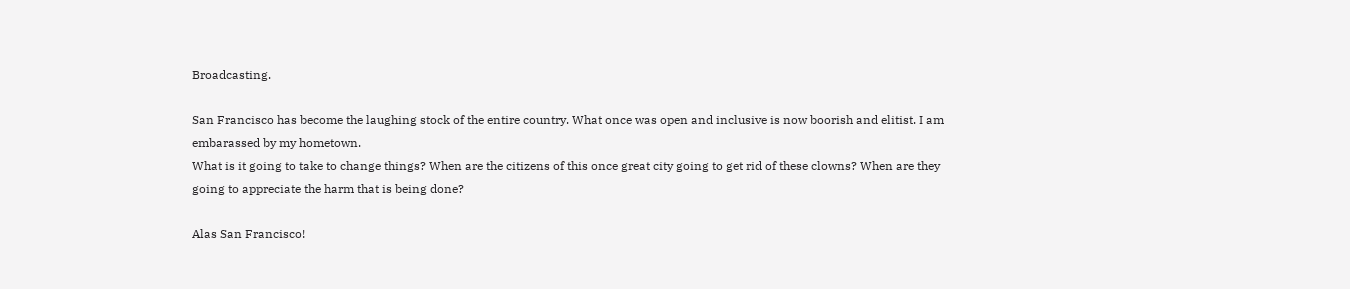Broadcasting.

San Francisco has become the laughing stock of the entire country. What once was open and inclusive is now boorish and elitist. I am embarassed by my hometown.
What is it going to take to change things? When are the citizens of this once great city going to get rid of these clowns? When are they going to appreciate the harm that is being done?

Alas San Francisco!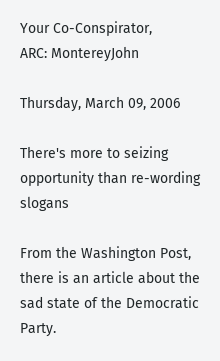Your Co-Conspirator,
ARC: MontereyJohn

Thursday, March 09, 2006

There's more to seizing opportunity than re-wording slogans

From the Washington Post, there is an article about the sad state of the Democratic Party.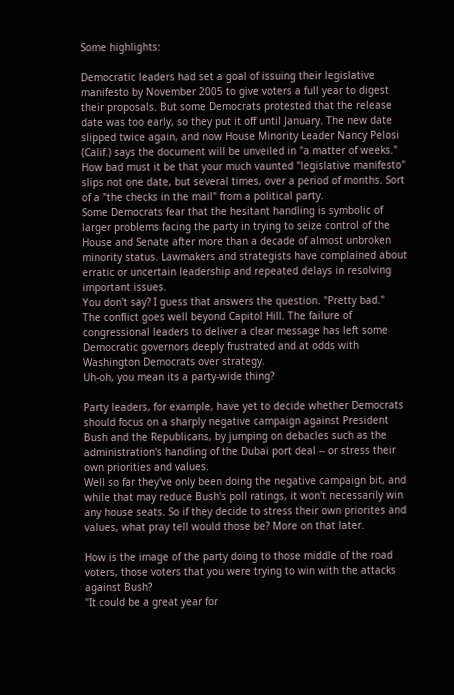Some highlights:

Democratic leaders had set a goal of issuing their legislative manifesto by November 2005 to give voters a full year to digest their proposals. But some Democrats protested that the release date was too early, so they put it off until January. The new date slipped twice again, and now House Minority Leader Nancy Pelosi (Calif.) says the document will be unveiled in "a matter of weeks."
How bad must it be that your much vaunted "legislative manifesto" slips not one date, but several times, over a period of months. Sort of a "the checks in the mail" from a political party.
Some Democrats fear that the hesitant handling is symbolic of larger problems facing the party in trying to seize control of the House and Senate after more than a decade of almost unbroken minority status. Lawmakers and strategists have complained about erratic or uncertain leadership and repeated delays in resolving important issues.
You don't say? I guess that answers the question. "Pretty bad."
The conflict goes well beyond Capitol Hill. The failure of congressional leaders to deliver a clear message has left some Democratic governors deeply frustrated and at odds with Washington Democrats over strategy.
Uh-oh, you mean its a party-wide thing?

Party leaders, for example, have yet to decide whether Democrats should focus on a sharply negative campaign against President Bush and the Republicans, by jumping on debacles such as the administration's handling of the Dubai port deal -- or stress their own priorities and values.
Well so far they've only been doing the negative campaign bit, and while that may reduce Bush's poll ratings, it won't necessarily win any house seats. So if they decide to stress their own priorites and values, what pray tell would those be? More on that later.

How is the image of the party doing to those middle of the road voters, those voters that you were trying to win with the attacks against Bush?
"It could be a great year for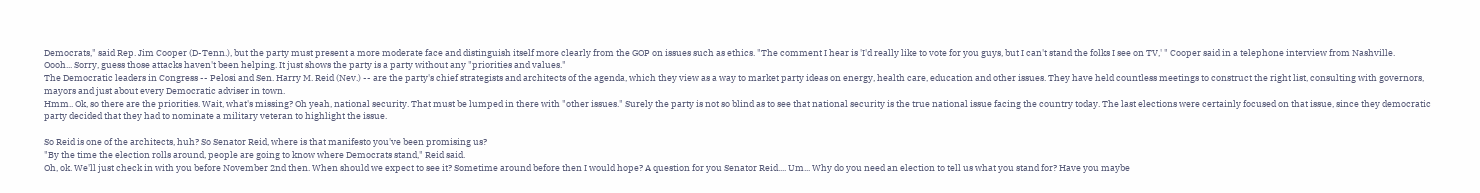Democrats," said Rep. Jim Cooper (D-Tenn.), but the party must present a more moderate face and distinguish itself more clearly from the GOP on issues such as ethics. "The comment I hear is 'I'd really like to vote for you guys, but I can't stand the folks I see on TV,' " Cooper said in a telephone interview from Nashville.
Oooh... Sorry, guess those attacks haven't been helping. It just shows the party is a party without any "priorities and values."
The Democratic leaders in Congress -- Pelosi and Sen. Harry M. Reid (Nev.) -- are the party's chief strategists and architects of the agenda, which they view as a way to market party ideas on energy, health care, education and other issues. They have held countless meetings to construct the right list, consulting with governors, mayors and just about every Democratic adviser in town.
Hmm.. Ok, so there are the priorities. Wait, what's missing? Oh yeah, national security. That must be lumped in there with "other issues." Surely the party is not so blind as to see that national security is the true national issue facing the country today. The last elections were certainly focused on that issue, since they democratic party decided that they had to nominate a military veteran to highlight the issue.

So Reid is one of the architects, huh? So Senator Reid, where is that manifesto you've been promising us?
"By the time the election rolls around, people are going to know where Democrats stand," Reid said.
Oh, ok. We'll just check in with you before November 2nd then. When should we expect to see it? Sometime around before then I would hope? A question for you Senator Reid.... Um... Why do you need an election to tell us what you stand for? Have you maybe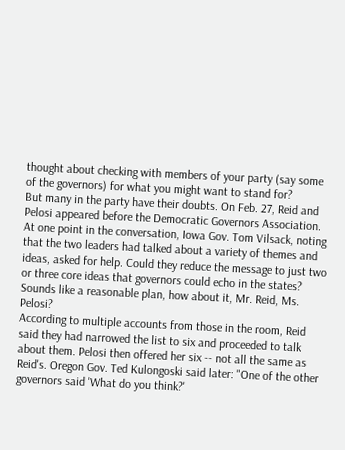thought about checking with members of your party (say some of the governors) for what you might want to stand for?
But many in the party have their doubts. On Feb. 27, Reid and Pelosi appeared before the Democratic Governors Association. At one point in the conversation, Iowa Gov. Tom Vilsack, noting that the two leaders had talked about a variety of themes and ideas, asked for help. Could they reduce the message to just two or three core ideas that governors could echo in the states?
Sounds like a reasonable plan, how about it, Mr. Reid, Ms. Pelosi?
According to multiple accounts from those in the room, Reid said they had narrowed the list to six and proceeded to talk about them. Pelosi then offered her six -- not all the same as Reid's. Oregon Gov. Ted Kulongoski said later: "One of the other governors said 'What do you think?'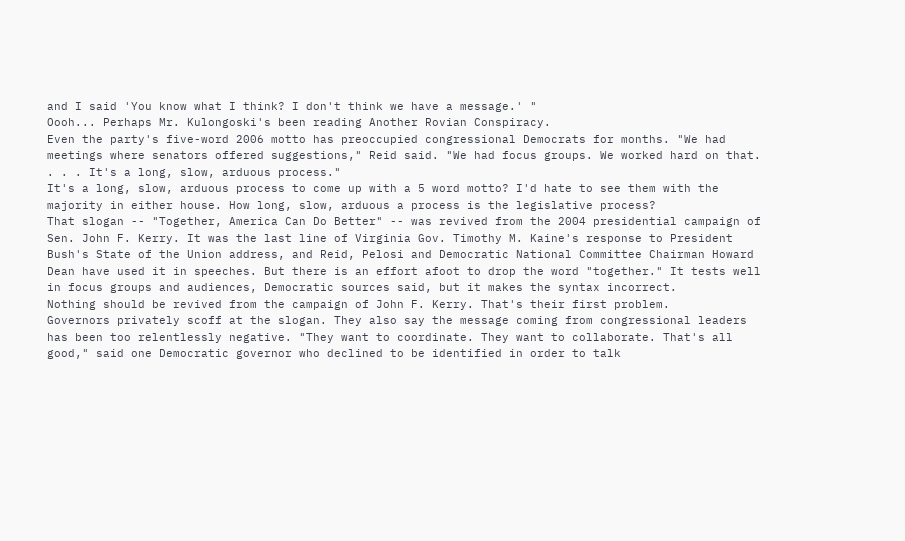and I said 'You know what I think? I don't think we have a message.' "
Oooh... Perhaps Mr. Kulongoski's been reading Another Rovian Conspiracy.
Even the party's five-word 2006 motto has preoccupied congressional Democrats for months. "We had meetings where senators offered suggestions," Reid said. "We had focus groups. We worked hard on that. . . . It's a long, slow, arduous process."
It's a long, slow, arduous process to come up with a 5 word motto? I'd hate to see them with the majority in either house. How long, slow, arduous a process is the legislative process?
That slogan -- "Together, America Can Do Better" -- was revived from the 2004 presidential campaign of Sen. John F. Kerry. It was the last line of Virginia Gov. Timothy M. Kaine's response to President Bush's State of the Union address, and Reid, Pelosi and Democratic National Committee Chairman Howard Dean have used it in speeches. But there is an effort afoot to drop the word "together." It tests well in focus groups and audiences, Democratic sources said, but it makes the syntax incorrect.
Nothing should be revived from the campaign of John F. Kerry. That's their first problem.
Governors privately scoff at the slogan. They also say the message coming from congressional leaders has been too relentlessly negative. "They want to coordinate. They want to collaborate. That's all good," said one Democratic governor who declined to be identified in order to talk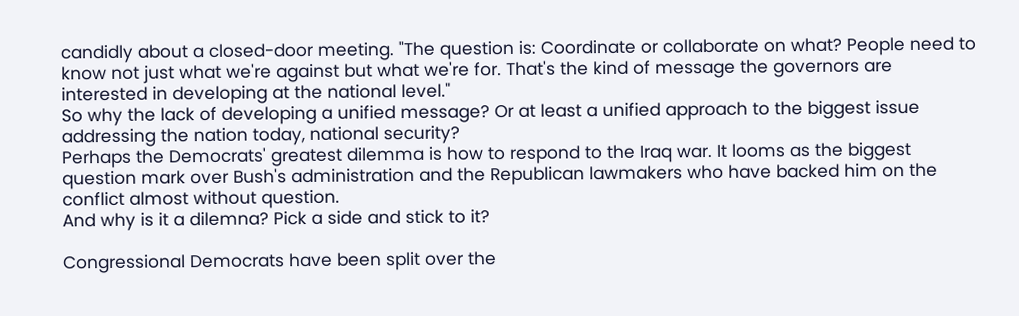candidly about a closed-door meeting. "The question is: Coordinate or collaborate on what? People need to know not just what we're against but what we're for. That's the kind of message the governors are interested in developing at the national level."
So why the lack of developing a unified message? Or at least a unified approach to the biggest issue addressing the nation today, national security?
Perhaps the Democrats' greatest dilemma is how to respond to the Iraq war. It looms as the biggest question mark over Bush's administration and the Republican lawmakers who have backed him on the conflict almost without question.
And why is it a dilemna? Pick a side and stick to it?

Congressional Democrats have been split over the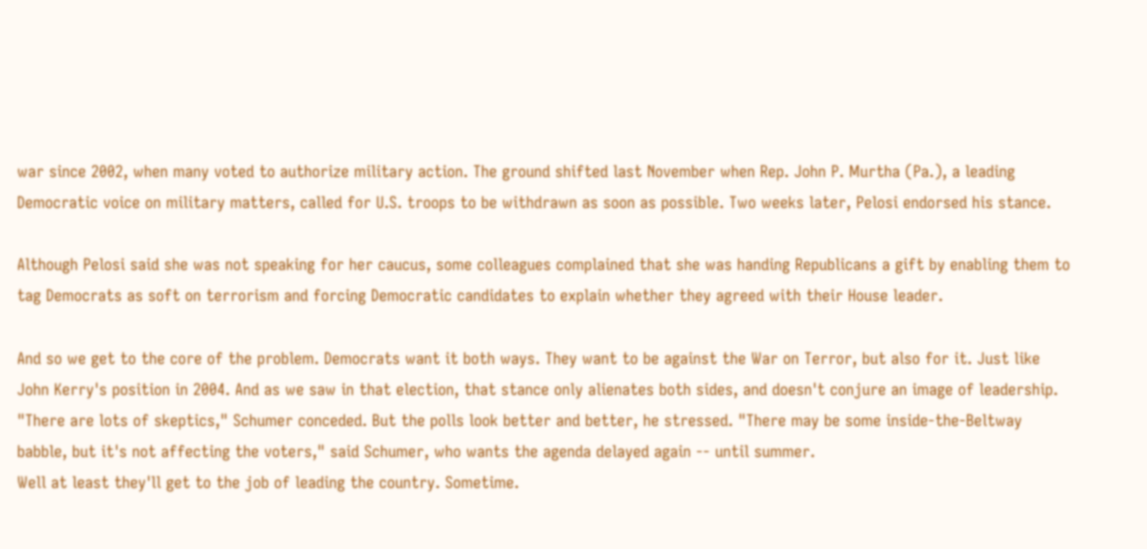war since 2002, when many voted to authorize military action. The ground shifted last November when Rep. John P. Murtha (Pa.), a leading Democratic voice on military matters, called for U.S. troops to be withdrawn as soon as possible. Two weeks later, Pelosi endorsed his stance.

Although Pelosi said she was not speaking for her caucus, some colleagues complained that she was handing Republicans a gift by enabling them to tag Democrats as soft on terrorism and forcing Democratic candidates to explain whether they agreed with their House leader.

And so we get to the core of the problem. Democrats want it both ways. They want to be against the War on Terror, but also for it. Just like John Kerry's position in 2004. And as we saw in that election, that stance only alienates both sides, and doesn't conjure an image of leadership.
"There are lots of skeptics," Schumer conceded. But the polls look better and better, he stressed. "There may be some inside-the-Beltway babble, but it's not affecting the voters," said Schumer, who wants the agenda delayed again -- until summer.
Well at least they'll get to the job of leading the country. Sometime.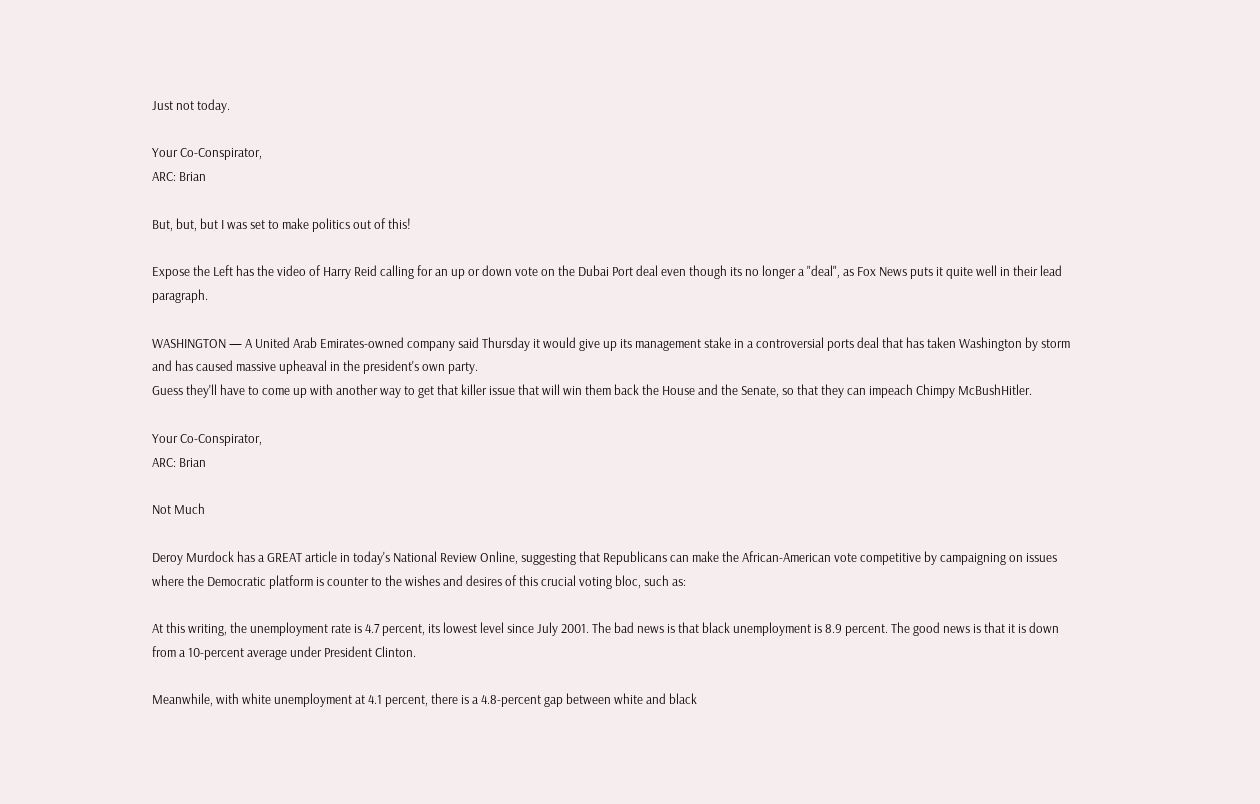Just not today.

Your Co-Conspirator,
ARC: Brian

But, but, but I was set to make politics out of this!

Expose the Left has the video of Harry Reid calling for an up or down vote on the Dubai Port deal even though its no longer a "deal", as Fox News puts it quite well in their lead paragraph.

WASHINGTON — A United Arab Emirates-owned company said Thursday it would give up its management stake in a controversial ports deal that has taken Washington by storm and has caused massive upheaval in the president's own party.
Guess they'll have to come up with another way to get that killer issue that will win them back the House and the Senate, so that they can impeach Chimpy McBushHitler.

Your Co-Conspirator,
ARC: Brian

Not Much

Deroy Murdock has a GREAT article in today's National Review Online, suggesting that Republicans can make the African-American vote competitive by campaigning on issues where the Democratic platform is counter to the wishes and desires of this crucial voting bloc, such as:

At this writing, the unemployment rate is 4.7 percent, its lowest level since July 2001. The bad news is that black unemployment is 8.9 percent. The good news is that it is down from a 10-percent average under President Clinton.

Meanwhile, with white unemployment at 4.1 percent, there is a 4.8-percent gap between white and black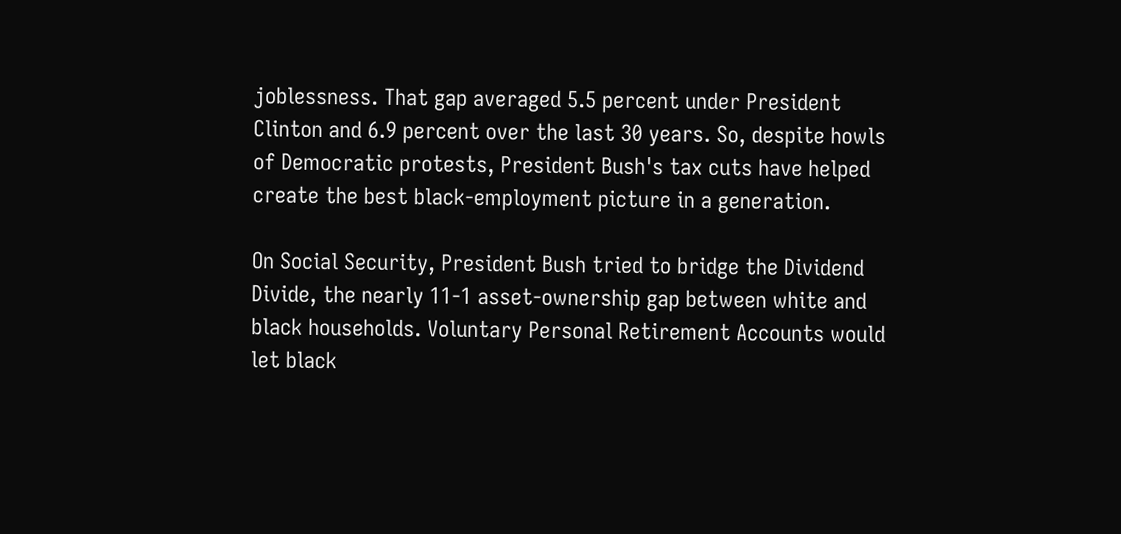joblessness. That gap averaged 5.5 percent under President Clinton and 6.9 percent over the last 30 years. So, despite howls of Democratic protests, President Bush's tax cuts have helped create the best black-employment picture in a generation.

On Social Security, President Bush tried to bridge the Dividend Divide, the nearly 11-1 asset-ownership gap between white and black households. Voluntary Personal Retirement Accounts would let black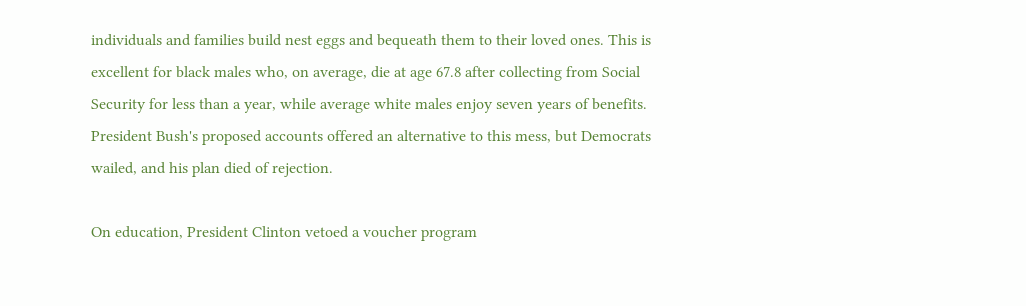individuals and families build nest eggs and bequeath them to their loved ones. This is excellent for black males who, on average, die at age 67.8 after collecting from Social Security for less than a year, while average white males enjoy seven years of benefits. President Bush's proposed accounts offered an alternative to this mess, but Democrats wailed, and his plan died of rejection.

On education, President Clinton vetoed a voucher program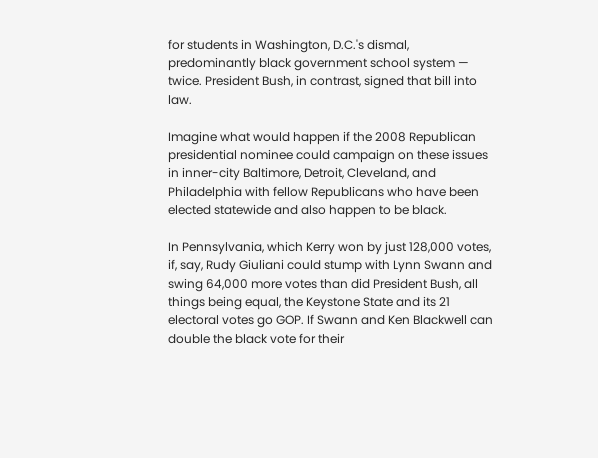for students in Washington, D.C.'s dismal, predominantly black government school system — twice. President Bush, in contrast, signed that bill into law.

Imagine what would happen if the 2008 Republican presidential nominee could campaign on these issues in inner-city Baltimore, Detroit, Cleveland, and Philadelphia with fellow Republicans who have been elected statewide and also happen to be black.

In Pennsylvania, which Kerry won by just 128,000 votes, if, say, Rudy Giuliani could stump with Lynn Swann and swing 64,000 more votes than did President Bush, all things being equal, the Keystone State and its 21 electoral votes go GOP. If Swann and Ken Blackwell can double the black vote for their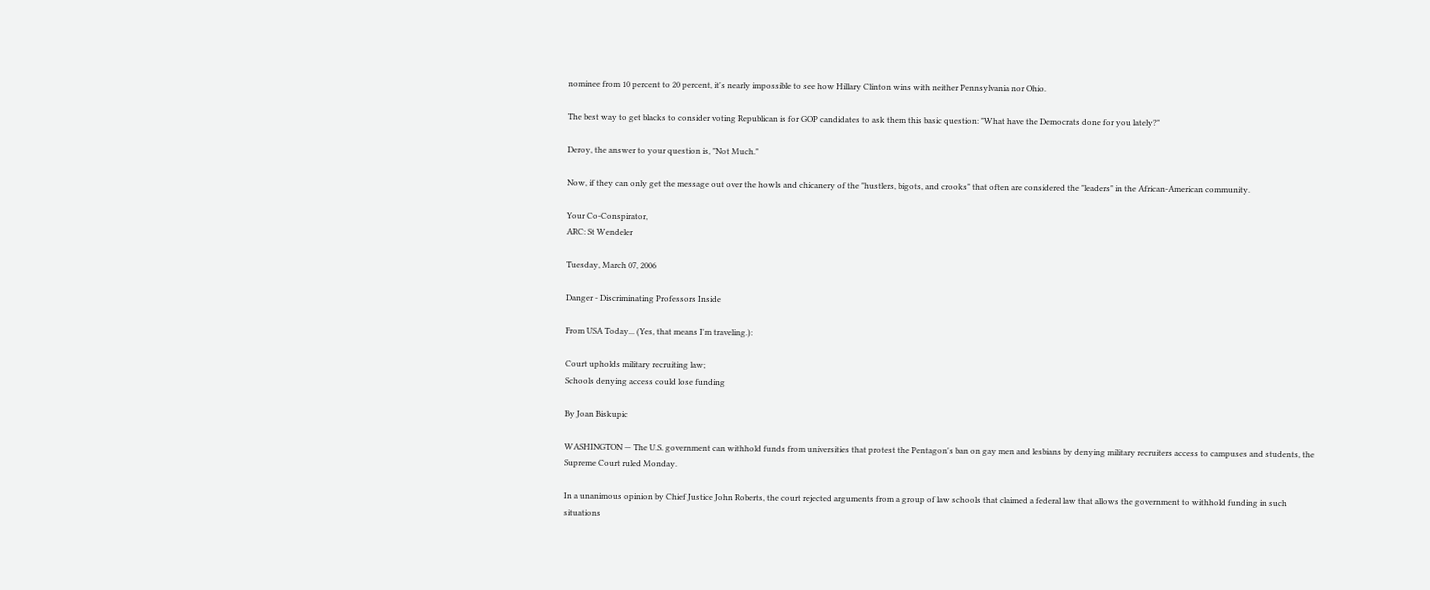nominee from 10 percent to 20 percent, it's nearly impossible to see how Hillary Clinton wins with neither Pennsylvania nor Ohio.

The best way to get blacks to consider voting Republican is for GOP candidates to ask them this basic question: "What have the Democrats done for you lately?"

Deroy, the answer to your question is, "Not Much."

Now, if they can only get the message out over the howls and chicanery of the "hustlers, bigots, and crooks" that often are considered the "leaders" in the African-American community.

Your Co-Conspirator,
ARC: St Wendeler

Tuesday, March 07, 2006

Danger - Discriminating Professors Inside

From USA Today... (Yes, that means I'm traveling.):

Court upholds military recruiting law;
Schools denying access could lose funding

By Joan Biskupic

WASHINGTON — The U.S. government can withhold funds from universities that protest the Pentagon's ban on gay men and lesbians by denying military recruiters access to campuses and students, the Supreme Court ruled Monday.

In a unanimous opinion by Chief Justice John Roberts, the court rejected arguments from a group of law schools that claimed a federal law that allows the government to withhold funding in such situations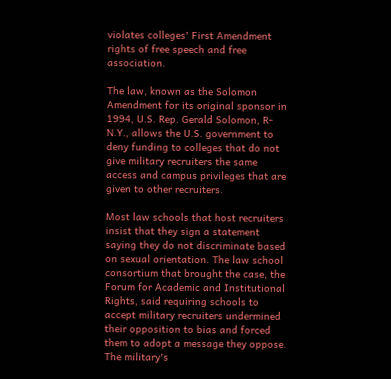violates colleges' First Amendment rights of free speech and free association.

The law, known as the Solomon Amendment for its original sponsor in 1994, U.S. Rep. Gerald Solomon, R-N.Y., allows the U.S. government to deny funding to colleges that do not give military recruiters the same access and campus privileges that are given to other recruiters.

Most law schools that host recruiters insist that they sign a statement saying they do not discriminate based on sexual orientation. The law school consortium that brought the case, the Forum for Academic and Institutional Rights, said requiring schools to accept military recruiters undermined their opposition to bias and forced them to adopt a message they oppose. The military's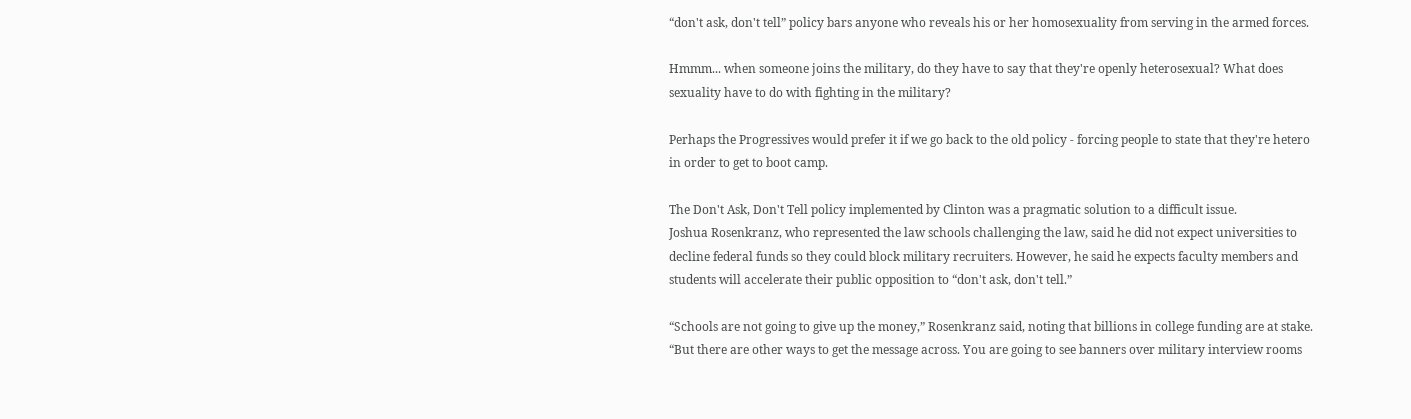“don't ask, don't tell” policy bars anyone who reveals his or her homosexuality from serving in the armed forces.

Hmmm... when someone joins the military, do they have to say that they're openly heterosexual? What does sexuality have to do with fighting in the military?

Perhaps the Progressives would prefer it if we go back to the old policy - forcing people to state that they're hetero in order to get to boot camp.

The Don't Ask, Don't Tell policy implemented by Clinton was a pragmatic solution to a difficult issue.
Joshua Rosenkranz, who represented the law schools challenging the law, said he did not expect universities to decline federal funds so they could block military recruiters. However, he said he expects faculty members and students will accelerate their public opposition to “don't ask, don't tell.”

“Schools are not going to give up the money,” Rosenkranz said, noting that billions in college funding are at stake. “But there are other ways to get the message across. You are going to see banners over military interview rooms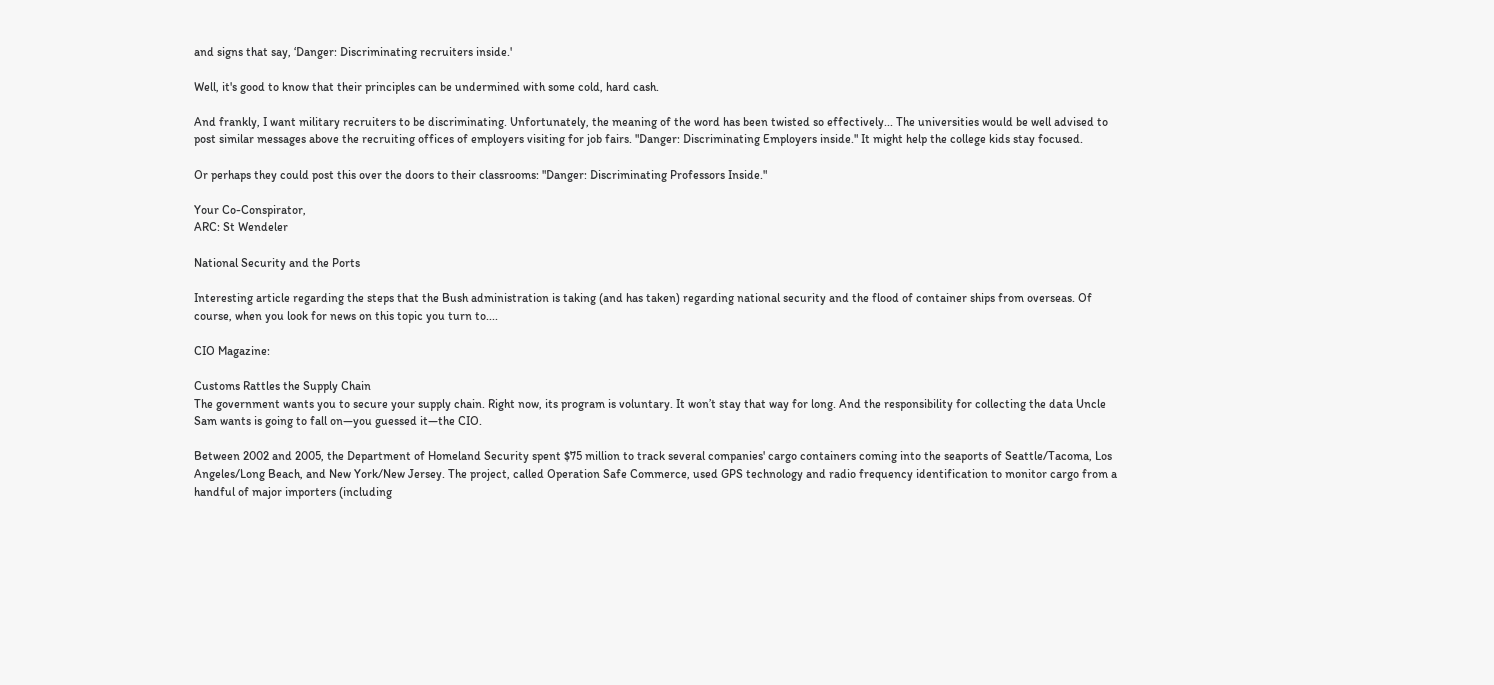and signs that say, ‘Danger: Discriminating recruiters inside.'

Well, it's good to know that their principles can be undermined with some cold, hard cash.

And frankly, I want military recruiters to be discriminating. Unfortunately, the meaning of the word has been twisted so effectively... The universities would be well advised to post similar messages above the recruiting offices of employers visiting for job fairs. "Danger: Discriminating Employers inside." It might help the college kids stay focused.

Or perhaps they could post this over the doors to their classrooms: "Danger: Discriminating Professors Inside."

Your Co-Conspirator,
ARC: St Wendeler

National Security and the Ports

Interesting article regarding the steps that the Bush administration is taking (and has taken) regarding national security and the flood of container ships from overseas. Of course, when you look for news on this topic you turn to....

CIO Magazine:

Customs Rattles the Supply Chain
The government wants you to secure your supply chain. Right now, its program is voluntary. It won’t stay that way for long. And the responsibility for collecting the data Uncle Sam wants is going to fall on—you guessed it—the CIO.

Between 2002 and 2005, the Department of Homeland Security spent $75 million to track several companies' cargo containers coming into the seaports of Seattle/Tacoma, Los Angeles/Long Beach, and New York/New Jersey. The project, called Operation Safe Commerce, used GPS technology and radio frequency identification to monitor cargo from a handful of major importers (including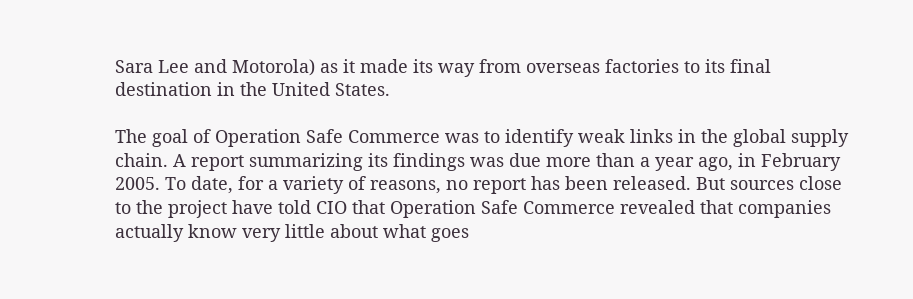Sara Lee and Motorola) as it made its way from overseas factories to its final destination in the United States.

The goal of Operation Safe Commerce was to identify weak links in the global supply chain. A report summarizing its findings was due more than a year ago, in February 2005. To date, for a variety of reasons, no report has been released. But sources close to the project have told CIO that Operation Safe Commerce revealed that companies actually know very little about what goes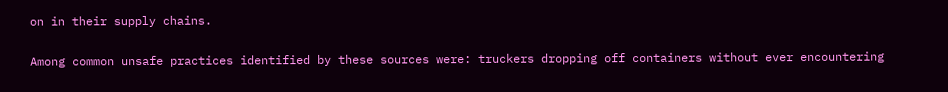on in their supply chains.

Among common unsafe practices identified by these sources were: truckers dropping off containers without ever encountering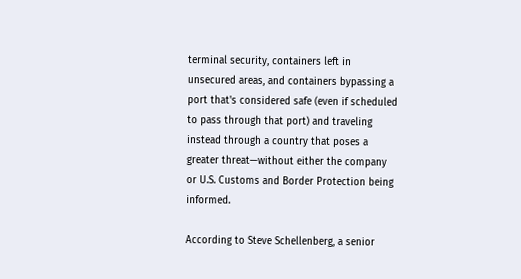terminal security, containers left in unsecured areas, and containers bypassing a port that's considered safe (even if scheduled to pass through that port) and traveling instead through a country that poses a greater threat—without either the company or U.S. Customs and Border Protection being informed.

According to Steve Schellenberg, a senior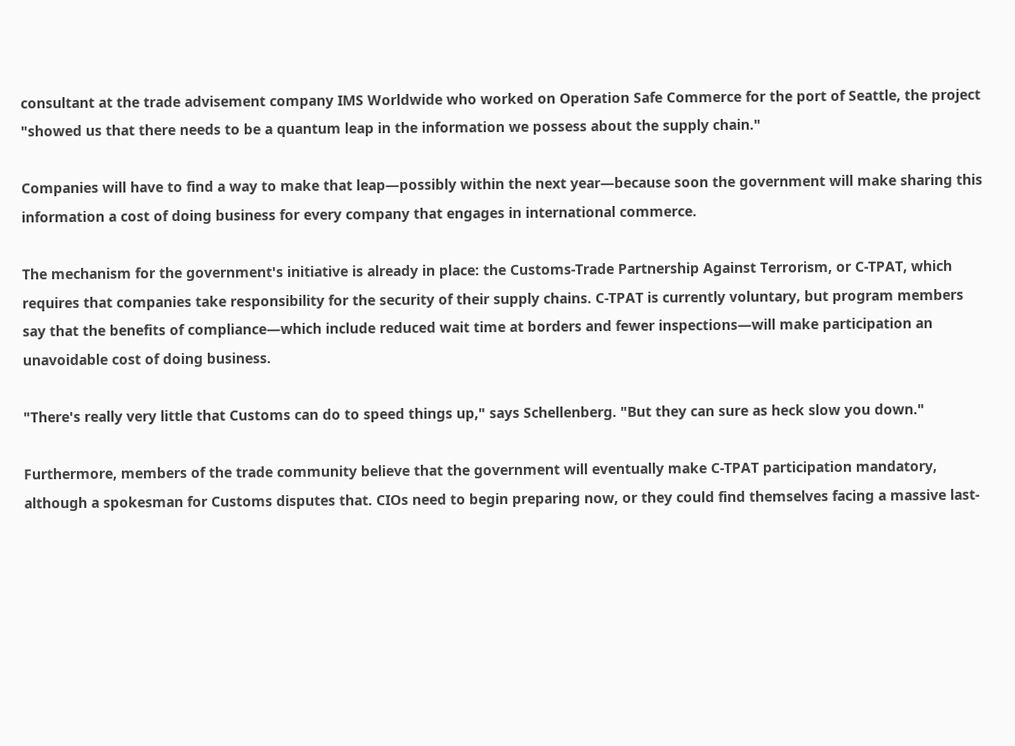consultant at the trade advisement company IMS Worldwide who worked on Operation Safe Commerce for the port of Seattle, the project "showed us that there needs to be a quantum leap in the information we possess about the supply chain."

Companies will have to find a way to make that leap—possibly within the next year—because soon the government will make sharing this information a cost of doing business for every company that engages in international commerce.

The mechanism for the government's initiative is already in place: the Customs-Trade Partnership Against Terrorism, or C-TPAT, which requires that companies take responsibility for the security of their supply chains. C-TPAT is currently voluntary, but program members say that the benefits of compliance—which include reduced wait time at borders and fewer inspections—will make participation an unavoidable cost of doing business.

"There's really very little that Customs can do to speed things up," says Schellenberg. "But they can sure as heck slow you down."

Furthermore, members of the trade community believe that the government will eventually make C-TPAT participation mandatory, although a spokesman for Customs disputes that. CIOs need to begin preparing now, or they could find themselves facing a massive last-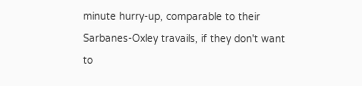minute hurry-up, comparable to their Sarbanes-Oxley travails, if they don't want to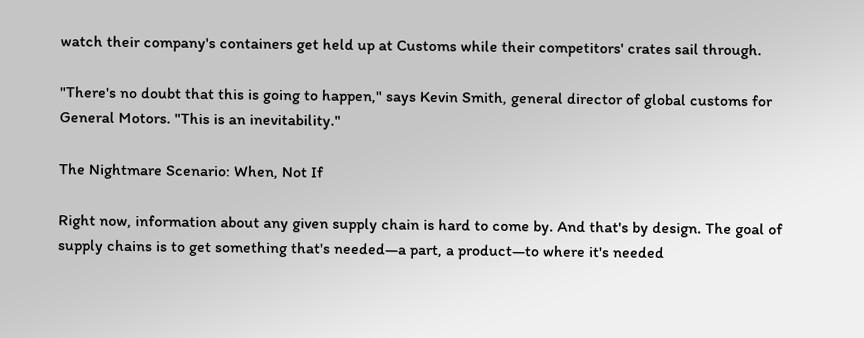watch their company's containers get held up at Customs while their competitors' crates sail through.

"There's no doubt that this is going to happen," says Kevin Smith, general director of global customs for General Motors. "This is an inevitability."

The Nightmare Scenario: When, Not If

Right now, information about any given supply chain is hard to come by. And that's by design. The goal of supply chains is to get something that's needed—a part, a product—to where it's needed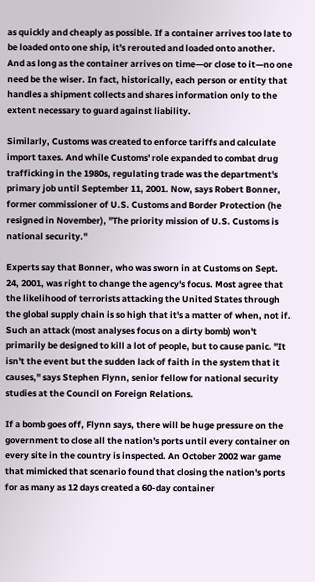as quickly and cheaply as possible. If a container arrives too late to be loaded onto one ship, it's rerouted and loaded onto another. And as long as the container arrives on time—or close to it—no one need be the wiser. In fact, historically, each person or entity that handles a shipment collects and shares information only to the extent necessary to guard against liability.

Similarly, Customs was created to enforce tariffs and calculate import taxes. And while Customs' role expanded to combat drug trafficking in the 1980s, regulating trade was the department's primary job until September 11, 2001. Now, says Robert Bonner, former commissioner of U.S. Customs and Border Protection (he resigned in November), "The priority mission of U.S. Customs is national security."

Experts say that Bonner, who was sworn in at Customs on Sept. 24, 2001, was right to change the agency's focus. Most agree that the likelihood of terrorists attacking the United States through the global supply chain is so high that it's a matter of when, not if. Such an attack (most analyses focus on a dirty bomb) won't primarily be designed to kill a lot of people, but to cause panic. "It isn't the event but the sudden lack of faith in the system that it causes," says Stephen Flynn, senior fellow for national security studies at the Council on Foreign Relations.

If a bomb goes off, Flynn says, there will be huge pressure on the government to close all the nation's ports until every container on every site in the country is inspected. An October 2002 war game that mimicked that scenario found that closing the nation's ports for as many as 12 days created a 60-day container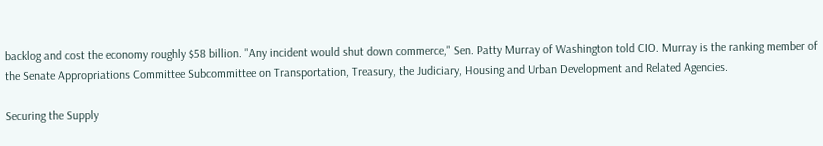backlog and cost the economy roughly $58 billion. "Any incident would shut down commerce," Sen. Patty Murray of Washington told CIO. Murray is the ranking member of the Senate Appropriations Committee Subcommittee on Transportation, Treasury, the Judiciary, Housing and Urban Development and Related Agencies.

Securing the Supply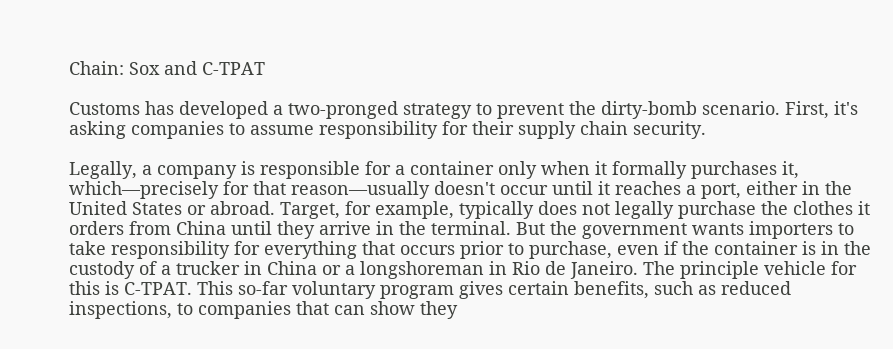Chain: Sox and C-TPAT

Customs has developed a two-pronged strategy to prevent the dirty-bomb scenario. First, it's asking companies to assume responsibility for their supply chain security.

Legally, a company is responsible for a container only when it formally purchases it, which—precisely for that reason—usually doesn't occur until it reaches a port, either in the United States or abroad. Target, for example, typically does not legally purchase the clothes it orders from China until they arrive in the terminal. But the government wants importers to take responsibility for everything that occurs prior to purchase, even if the container is in the custody of a trucker in China or a longshoreman in Rio de Janeiro. The principle vehicle for this is C-TPAT. This so-far voluntary program gives certain benefits, such as reduced inspections, to companies that can show they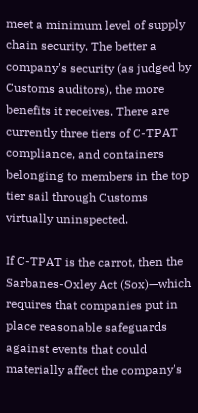meet a minimum level of supply chain security. The better a company's security (as judged by Customs auditors), the more benefits it receives. There are currently three tiers of C-TPAT compliance, and containers belonging to members in the top tier sail through Customs virtually uninspected.

If C-TPAT is the carrot, then the Sarbanes-Oxley Act (Sox)—which requires that companies put in place reasonable safeguards against events that could materially affect the company's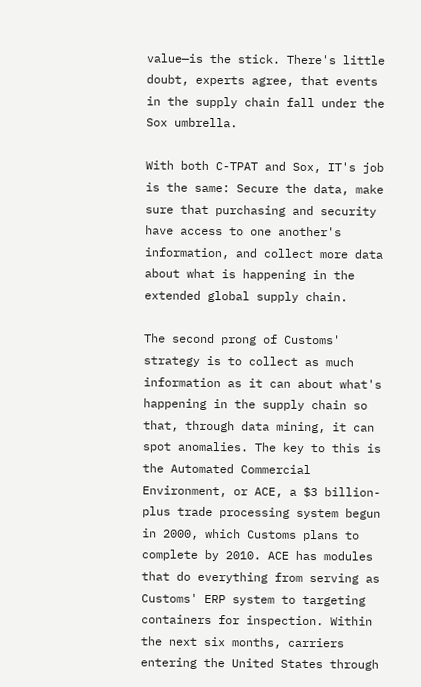value—is the stick. There's little doubt, experts agree, that events in the supply chain fall under the Sox umbrella.

With both C-TPAT and Sox, IT's job is the same: Secure the data, make sure that purchasing and security have access to one another's information, and collect more data about what is happening in the extended global supply chain.

The second prong of Customs' strategy is to collect as much information as it can about what's happening in the supply chain so that, through data mining, it can spot anomalies. The key to this is the Automated Commercial Environment, or ACE, a $3 billion-plus trade processing system begun in 2000, which Customs plans to complete by 2010. ACE has modules that do everything from serving as Customs' ERP system to targeting containers for inspection. Within the next six months, carriers entering the United States through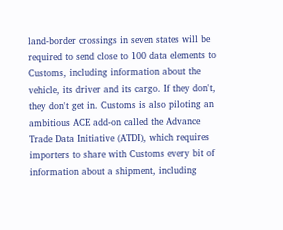land-border crossings in seven states will be required to send close to 100 data elements to Customs, including information about the vehicle, its driver and its cargo. If they don't, they don't get in. Customs is also piloting an ambitious ACE add-on called the Advance Trade Data Initiative (ATDI), which requires importers to share with Customs every bit of information about a shipment, including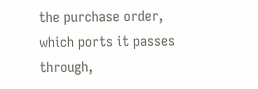the purchase order, which ports it passes through,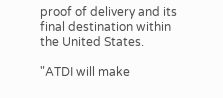proof of delivery and its final destination within the United States.

"ATDI will make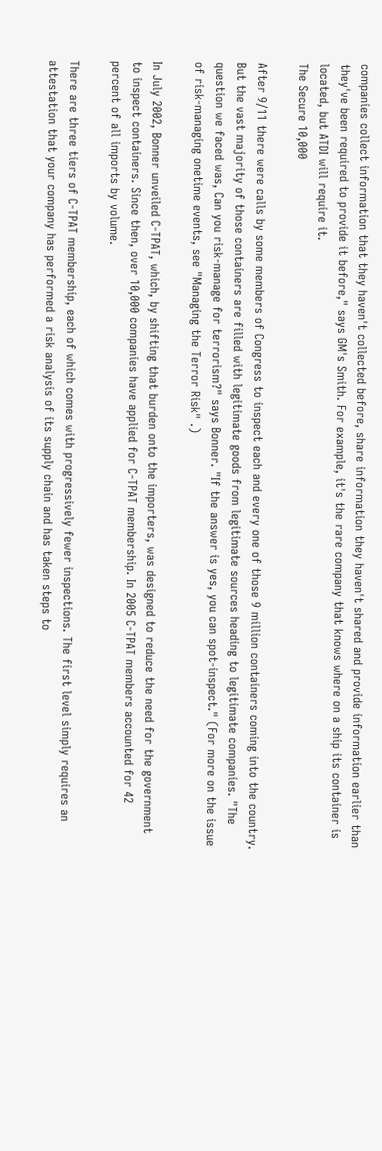companies collect information that they haven't collected before, share information they haven't shared and provide information earlier than they've been required to provide it before," says GM's Smith. For example, it's the rare company that knows where on a ship its container is located, but ATDI will require it.
The Secure 10,000

After 9/11 there were calls by some members of Congress to inspect each and every one of those 9 million containers coming into the country. But the vast majority of those containers are filled with legitimate goods from legitimate sources heading to legitimate companies. "The question we faced was, Can you risk-manage for terrorism?" says Bonner. "If the answer is yes, you can spot-inspect." (For more on the issue of risk-managing onetime events, see "Managing the Terror Risk" .)

In July 2002, Bonner unveiled C-TPAT, which, by shifting that burden onto the importers, was designed to reduce the need for the government to inspect containers. Since then, over 10,000 companies have applied for C-TPAT membership. In 2005 C-TPAT members accounted for 42 percent of all imports by volume.

There are three tiers of C-TPAT membership, each of which comes with progressively fewer inspections. The first level simply requires an attestation that your company has performed a risk analysis of its supply chain and has taken steps to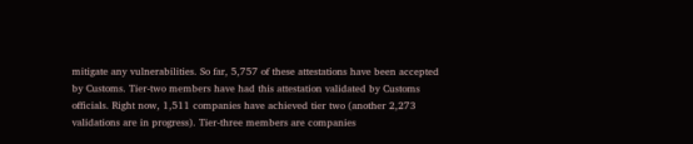mitigate any vulnerabilities. So far, 5,757 of these attestations have been accepted by Customs. Tier-two members have had this attestation validated by Customs officials. Right now, 1,511 companies have achieved tier two (another 2,273 validations are in progress). Tier-three members are companies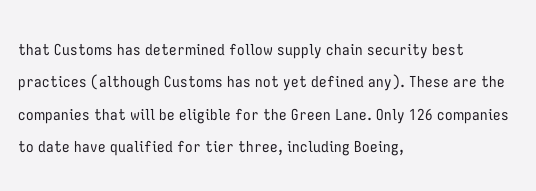that Customs has determined follow supply chain security best practices (although Customs has not yet defined any). These are the companies that will be eligible for the Green Lane. Only 126 companies to date have qualified for tier three, including Boeing,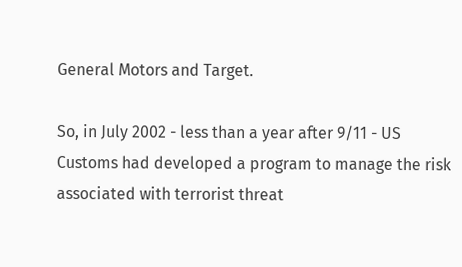General Motors and Target.

So, in July 2002 - less than a year after 9/11 - US Customs had developed a program to manage the risk associated with terrorist threat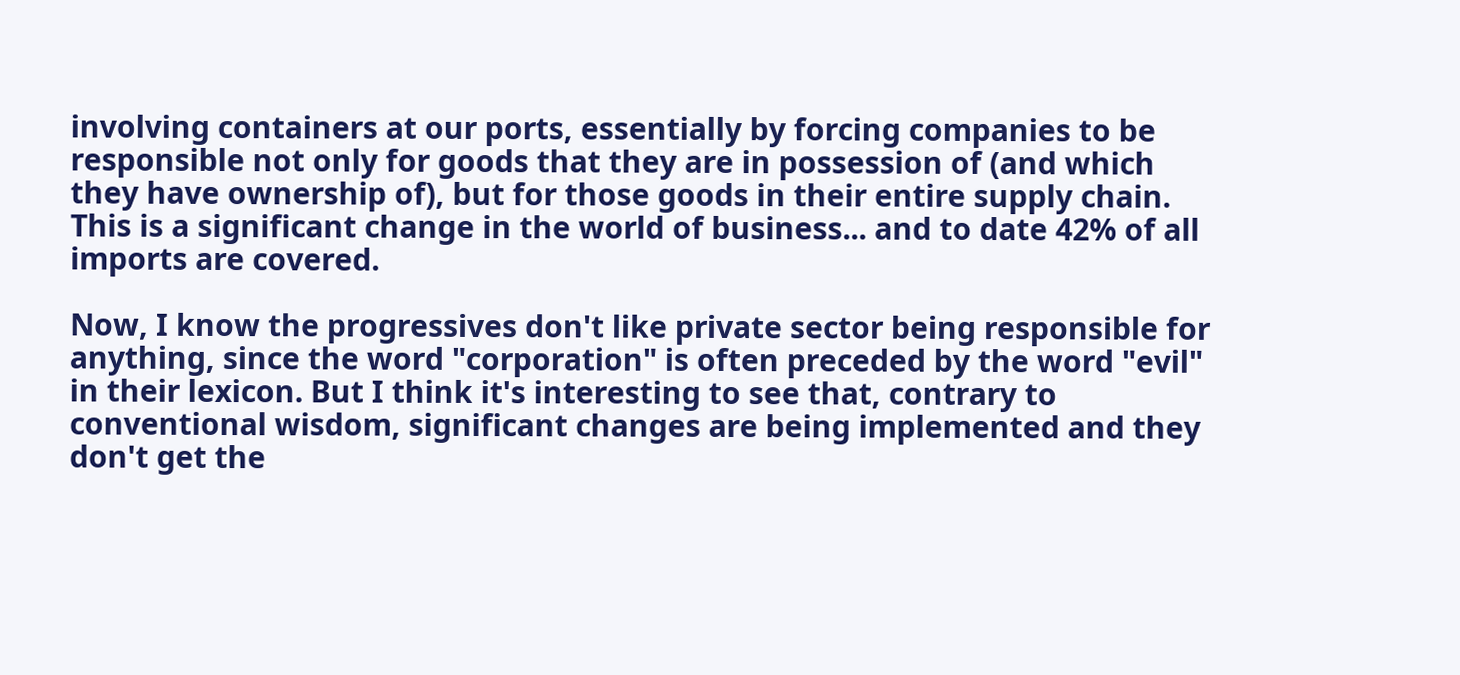involving containers at our ports, essentially by forcing companies to be responsible not only for goods that they are in possession of (and which they have ownership of), but for those goods in their entire supply chain. This is a significant change in the world of business... and to date 42% of all imports are covered.

Now, I know the progressives don't like private sector being responsible for anything, since the word "corporation" is often preceded by the word "evil" in their lexicon. But I think it's interesting to see that, contrary to conventional wisdom, significant changes are being implemented and they don't get the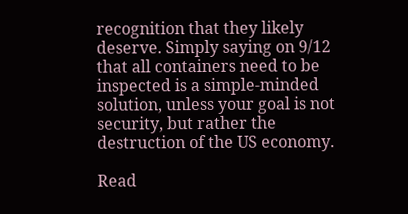recognition that they likely deserve. Simply saying on 9/12 that all containers need to be inspected is a simple-minded solution, unless your goal is not security, but rather the destruction of the US economy.

Read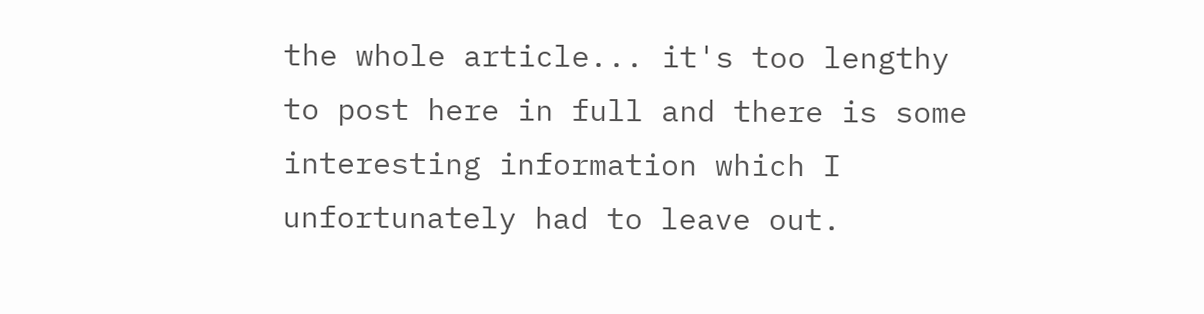the whole article... it's too lengthy to post here in full and there is some interesting information which I unfortunately had to leave out.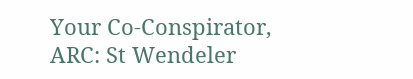Your Co-Conspirator,
ARC: St Wendeler